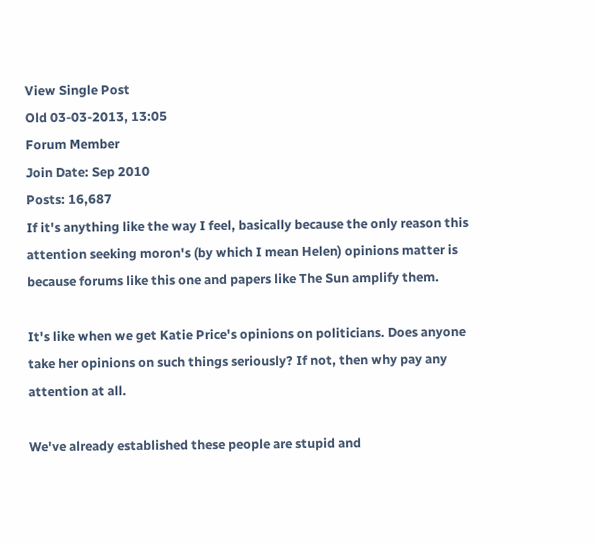View Single Post
Old 03-03-2013, 13:05
Forum Member
Join Date: Sep 2010
Posts: 16,687
If it's anything like the way I feel, basically because the only reason this attention seeking moron's (by which I mean Helen) opinions matter is because forums like this one and papers like The Sun amplify them.

It's like when we get Katie Price's opinions on politicians. Does anyone take her opinions on such things seriously? If not, then why pay any attention at all.

We've already established these people are stupid and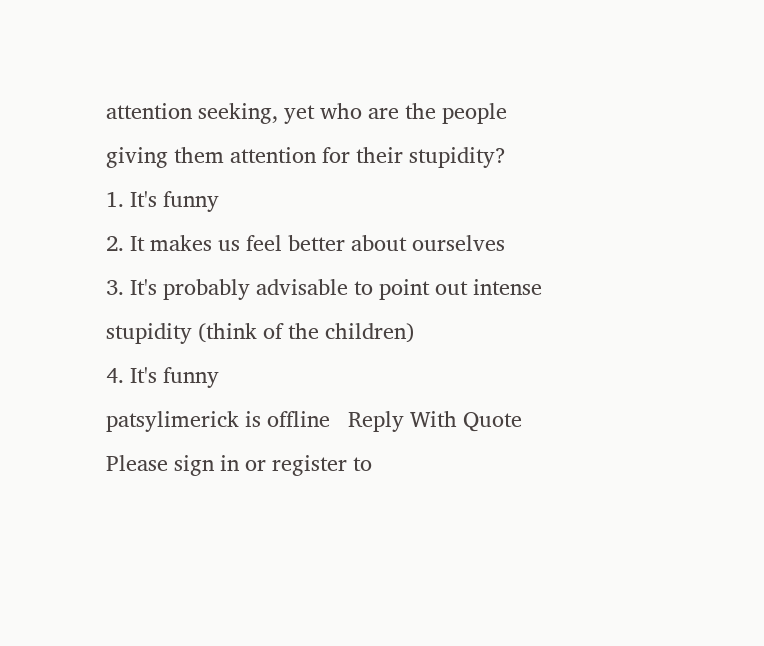attention seeking, yet who are the people giving them attention for their stupidity?
1. It's funny
2. It makes us feel better about ourselves
3. It's probably advisable to point out intense stupidity (think of the children)
4. It's funny
patsylimerick is offline   Reply With Quote
Please sign in or register to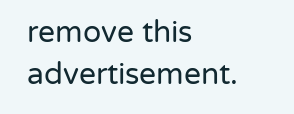remove this advertisement.